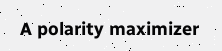A polarity maximizer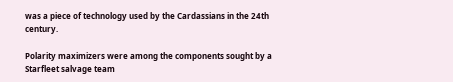was a piece of technology used by the Cardassians in the 24th century.

Polarity maximizers were among the components sought by a Starfleet salvage team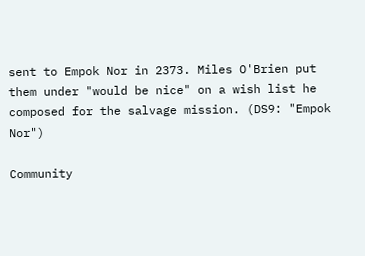sent to Empok Nor in 2373. Miles O'Brien put them under "would be nice" on a wish list he composed for the salvage mission. (DS9: "Empok Nor")

Community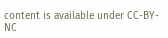content is available under CC-BY-NC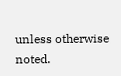unless otherwise noted.